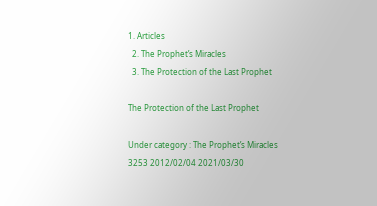1. Articles
  2. The Prophet’s Miracles
  3. The Protection of the Last Prophet

The Protection of the Last Prophet

Under category : The Prophet’s Miracles
3253 2012/02/04 2021/03/30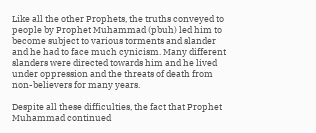Like all the other Prophets, the truths conveyed to people by Prophet Muhammad (pbuh) led him to become subject to various torments and slander and he had to face much cynicism. Many different slanders were directed towards him and he lived under oppression and the threats of death from non-believers for many years.

Despite all these difficulties, the fact that Prophet Muhammad continued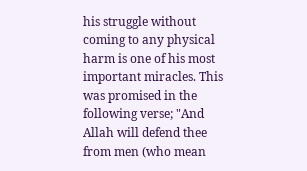his struggle without coming to any physical harm is one of his most important miracles. This was promised in the following verse; "And Allah will defend thee from men (who mean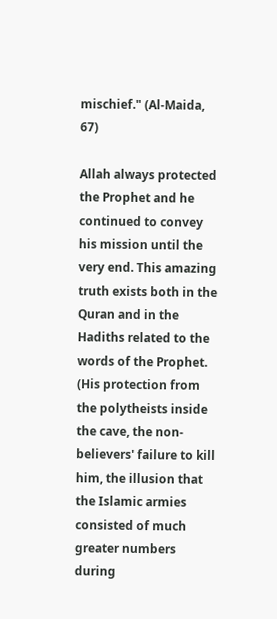mischief." (Al-Maida, 67)

Allah always protected the Prophet and he continued to convey his mission until the very end. This amazing truth exists both in the Quran and in the Hadiths related to the words of the Prophet. (His protection from the polytheists inside the cave, the non-believers' failure to kill him, the illusion that the Islamic armies consisted of much greater numbers during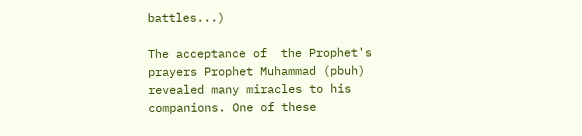battles...)

The acceptance of  the Prophet's prayers Prophet Muhammad (pbuh) revealed many miracles to his companions. One of these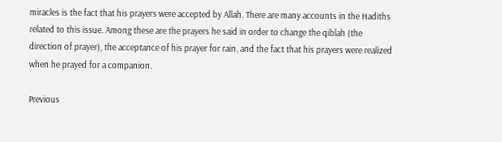miracles is the fact that his prayers were accepted by Allah. There are many accounts in the Hadiths related to this issue. Among these are the prayers he said in order to change the qiblah (the direction of prayer), the acceptance of his prayer for rain, and the fact that his prayers were realized when he prayed for a companion.

Previous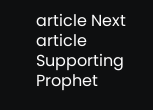article Next article
Supporting Prophet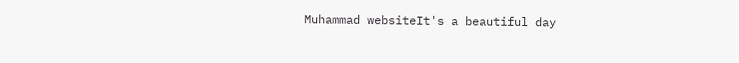Muhammad websiteIt's a beautiful day